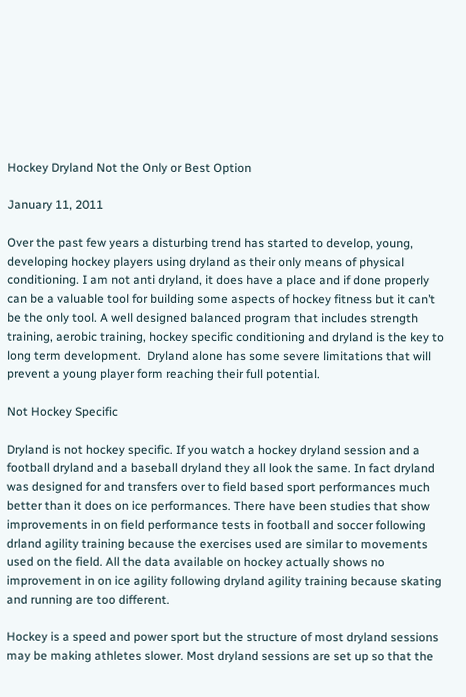Hockey Dryland Not the Only or Best Option

January 11, 2011

Over the past few years a disturbing trend has started to develop, young, developing hockey players using dryland as their only means of physical conditioning. I am not anti dryland, it does have a place and if done properly can be a valuable tool for building some aspects of hockey fitness but it can’t be the only tool. A well designed balanced program that includes strength training, aerobic training, hockey specific conditioning and dryland is the key to long term development.  Dryland alone has some severe limitations that will prevent a young player form reaching their full potential.

Not Hockey Specific

Dryland is not hockey specific. If you watch a hockey dryland session and a football dryland and a baseball dryland they all look the same. In fact dryland was designed for and transfers over to field based sport performances much better than it does on ice performances. There have been studies that show improvements in on field performance tests in football and soccer following drland agility training because the exercises used are similar to movements used on the field. All the data available on hockey actually shows no improvement in on ice agility following dryland agility training because skating and running are too different.

Hockey is a speed and power sport but the structure of most dryland sessions may be making athletes slower. Most dryland sessions are set up so that the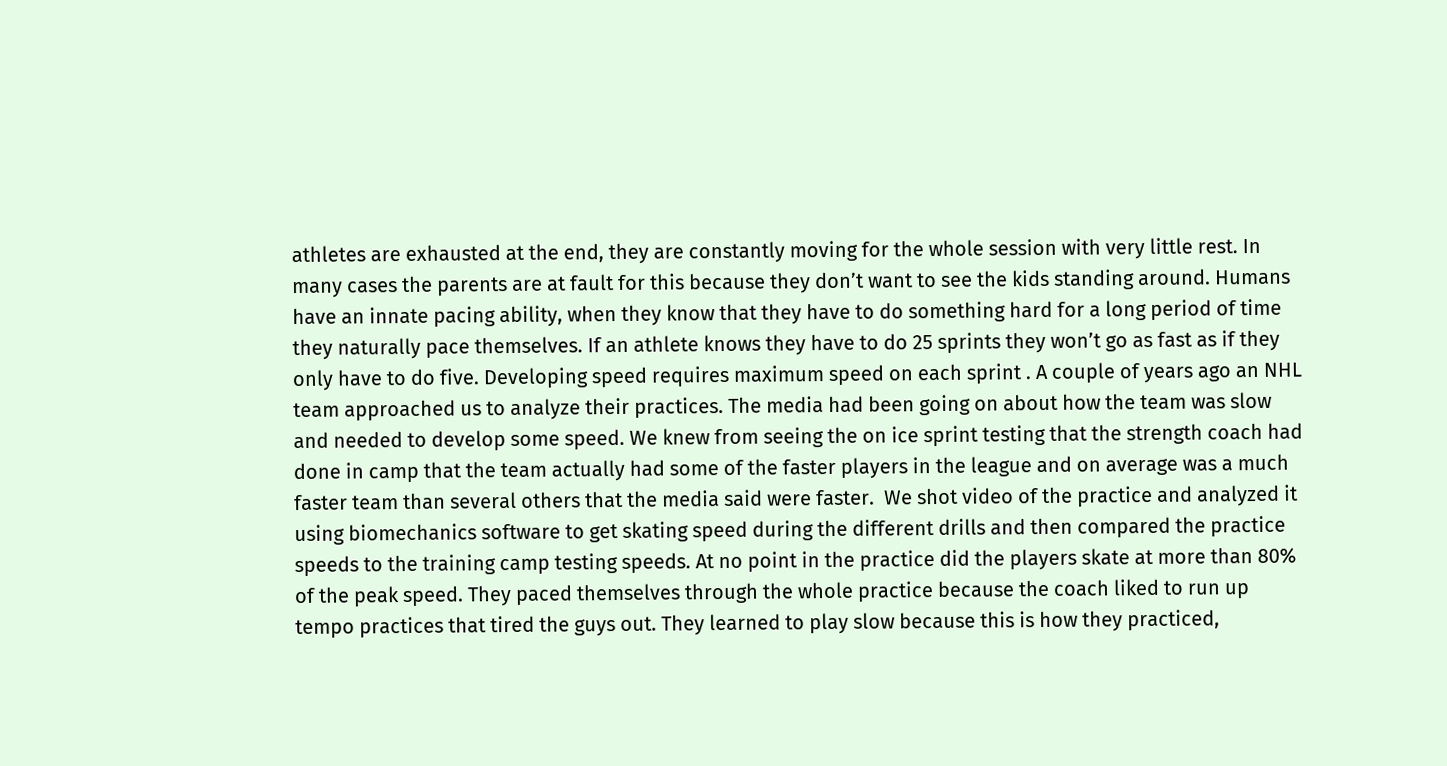athletes are exhausted at the end, they are constantly moving for the whole session with very little rest. In many cases the parents are at fault for this because they don’t want to see the kids standing around. Humans have an innate pacing ability, when they know that they have to do something hard for a long period of time they naturally pace themselves. If an athlete knows they have to do 25 sprints they won’t go as fast as if they only have to do five. Developing speed requires maximum speed on each sprint . A couple of years ago an NHL team approached us to analyze their practices. The media had been going on about how the team was slow and needed to develop some speed. We knew from seeing the on ice sprint testing that the strength coach had done in camp that the team actually had some of the faster players in the league and on average was a much faster team than several others that the media said were faster.  We shot video of the practice and analyzed it using biomechanics software to get skating speed during the different drills and then compared the practice speeds to the training camp testing speeds. At no point in the practice did the players skate at more than 80% of the peak speed. They paced themselves through the whole practice because the coach liked to run up tempo practices that tired the guys out. They learned to play slow because this is how they practiced,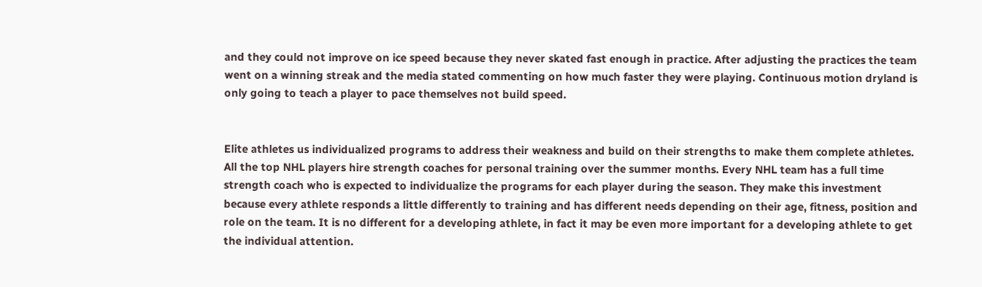and they could not improve on ice speed because they never skated fast enough in practice. After adjusting the practices the team went on a winning streak and the media stated commenting on how much faster they were playing. Continuous motion dryland is only going to teach a player to pace themselves not build speed.


Elite athletes us individualized programs to address their weakness and build on their strengths to make them complete athletes. All the top NHL players hire strength coaches for personal training over the summer months. Every NHL team has a full time strength coach who is expected to individualize the programs for each player during the season. They make this investment because every athlete responds a little differently to training and has different needs depending on their age, fitness, position and role on the team. It is no different for a developing athlete, in fact it may be even more important for a developing athlete to get the individual attention.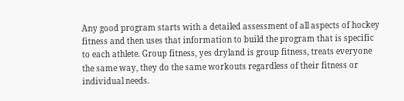Any good program starts with a detailed assessment of all aspects of hockey fitness and then uses that information to build the program that is specific to each athlete. Group fitness, yes dryland is group fitness, treats everyone the same way, they do the same workouts regardless of their fitness or individual needs.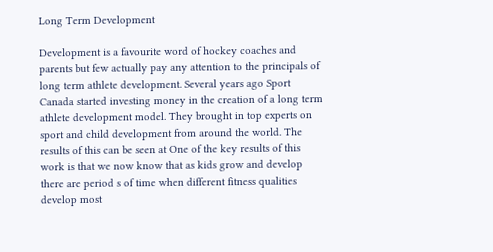Long Term Development

Development is a favourite word of hockey coaches and parents but few actually pay any attention to the principals of long term athlete development. Several years ago Sport Canada started investing money in the creation of a long term athlete development model. They brought in top experts on sport and child development from around the world. The results of this can be seen at One of the key results of this work is that we now know that as kids grow and develop there are period s of time when different fitness qualities develop most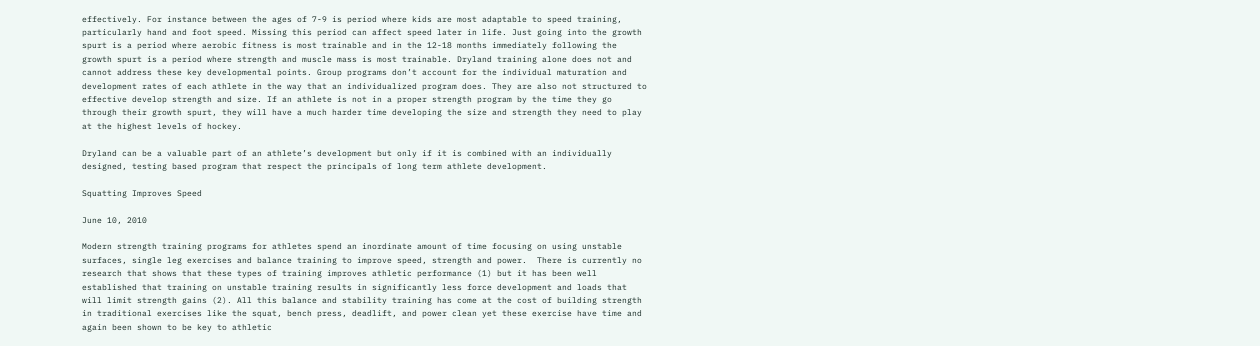effectively. For instance between the ages of 7-9 is period where kids are most adaptable to speed training, particularly hand and foot speed. Missing this period can affect speed later in life. Just going into the growth spurt is a period where aerobic fitness is most trainable and in the 12-18 months immediately following the growth spurt is a period where strength and muscle mass is most trainable. Dryland training alone does not and cannot address these key developmental points. Group programs don’t account for the individual maturation and development rates of each athlete in the way that an individualized program does. They are also not structured to effective develop strength and size. If an athlete is not in a proper strength program by the time they go through their growth spurt, they will have a much harder time developing the size and strength they need to play at the highest levels of hockey.

Dryland can be a valuable part of an athlete’s development but only if it is combined with an individually designed, testing based program that respect the principals of long term athlete development.

Squatting Improves Speed

June 10, 2010

Modern strength training programs for athletes spend an inordinate amount of time focusing on using unstable surfaces, single leg exercises and balance training to improve speed, strength and power.  There is currently no research that shows that these types of training improves athletic performance (1) but it has been well established that training on unstable training results in significantly less force development and loads that will limit strength gains (2). All this balance and stability training has come at the cost of building strength in traditional exercises like the squat, bench press, deadlift, and power clean yet these exercise have time and again been shown to be key to athletic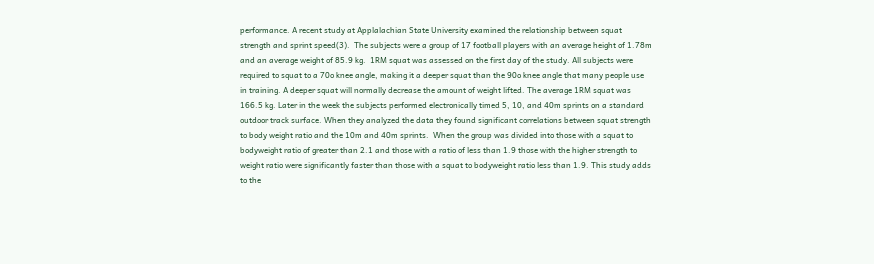performance. A recent study at Applalachian State University examined the relationship between squat strength and sprint speed(3).  The subjects were a group of 17 football players with an average height of 1.78m and an average weight of 85.9 kg.  1RM squat was assessed on the first day of the study. All subjects were required to squat to a 70o knee angle, making it a deeper squat than the 90o knee angle that many people use in training. A deeper squat will normally decrease the amount of weight lifted. The average 1RM squat was 166.5 kg. Later in the week the subjects performed electronically timed 5, 10, and 40m sprints on a standard outdoor track surface. When they analyzed the data they found significant correlations between squat strength to body weight ratio and the 10m and 40m sprints.  When the group was divided into those with a squat to bodyweight ratio of greater than 2.1 and those with a ratio of less than 1.9 those with the higher strength to weight ratio were significantly faster than those with a squat to bodyweight ratio less than 1.9. This study adds to the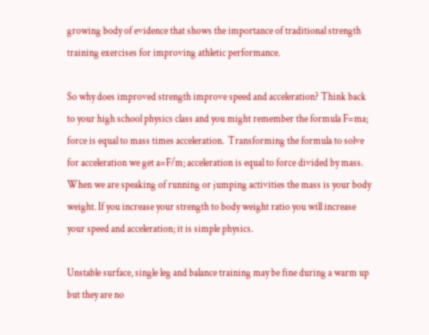growing body of evidence that shows the importance of traditional strength training exercises for improving athletic performance.

So why does improved strength improve speed and acceleration? Think back to your high school physics class and you might remember the formula F=ma; force is equal to mass times acceleration.  Transforming the formula to solve for acceleration we get a=F/m; acceleration is equal to force divided by mass. When we are speaking of running or jumping activities the mass is your body weight. If you increase your strength to body weight ratio you will increase your speed and acceleration; it is simple physics.

Unstable surface, single leg and balance training may be fine during a warm up but they are no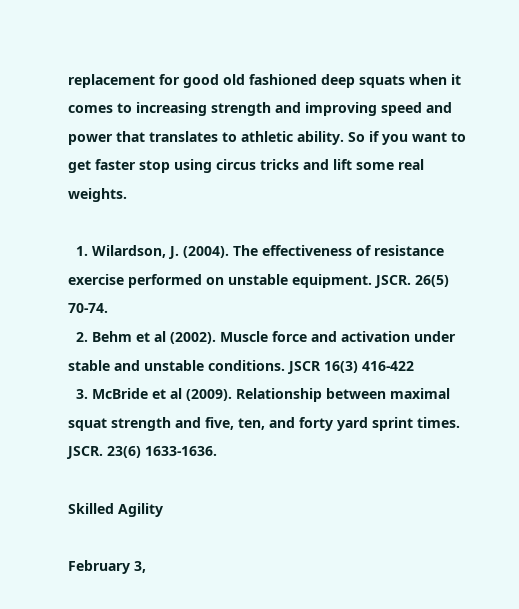replacement for good old fashioned deep squats when it comes to increasing strength and improving speed and power that translates to athletic ability. So if you want to get faster stop using circus tricks and lift some real weights.

  1. Wilardson, J. (2004). The effectiveness of resistance exercise performed on unstable equipment. JSCR. 26(5) 70-74.
  2. Behm et al (2002). Muscle force and activation under stable and unstable conditions. JSCR 16(3) 416-422
  3. McBride et al (2009). Relationship between maximal squat strength and five, ten, and forty yard sprint times. JSCR. 23(6) 1633-1636.

Skilled Agility

February 3,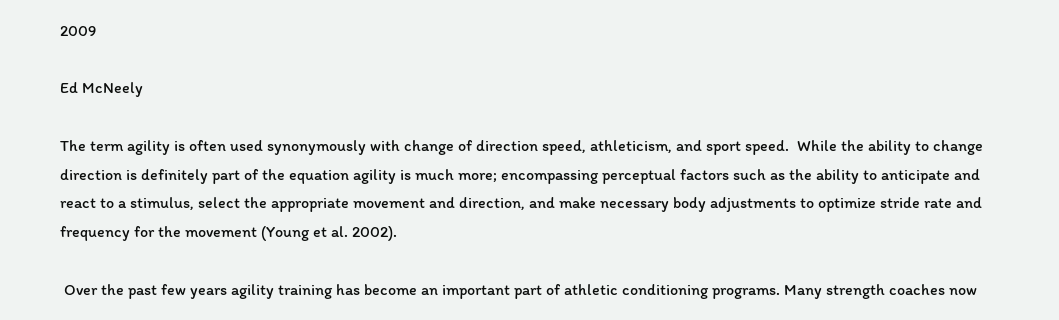2009

Ed McNeely

The term agility is often used synonymously with change of direction speed, athleticism, and sport speed.  While the ability to change direction is definitely part of the equation agility is much more; encompassing perceptual factors such as the ability to anticipate and react to a stimulus, select the appropriate movement and direction, and make necessary body adjustments to optimize stride rate and frequency for the movement (Young et al. 2002).

 Over the past few years agility training has become an important part of athletic conditioning programs. Many strength coaches now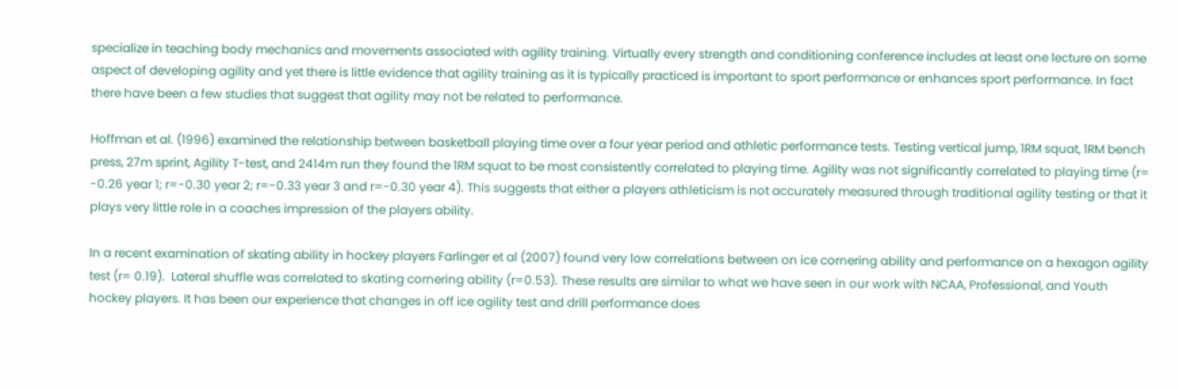specialize in teaching body mechanics and movements associated with agility training. Virtually every strength and conditioning conference includes at least one lecture on some aspect of developing agility and yet there is little evidence that agility training as it is typically practiced is important to sport performance or enhances sport performance. In fact there have been a few studies that suggest that agility may not be related to performance.

Hoffman et al. (1996) examined the relationship between basketball playing time over a four year period and athletic performance tests. Testing vertical jump, 1RM squat, 1RM bench press, 27m sprint, Agility T-test, and 2414m run they found the 1RM squat to be most consistently correlated to playing time. Agility was not significantly correlated to playing time (r= -0.26 year 1; r=-0.30 year 2; r=-0.33 year 3 and r=-0.30 year 4). This suggests that either a players athleticism is not accurately measured through traditional agility testing or that it plays very little role in a coaches impression of the players ability.

In a recent examination of skating ability in hockey players Farlinger et al (2007) found very low correlations between on ice cornering ability and performance on a hexagon agility test (r= 0.19).  Lateral shuffle was correlated to skating cornering ability (r=0.53). These results are similar to what we have seen in our work with NCAA, Professional, and Youth hockey players. It has been our experience that changes in off ice agility test and drill performance does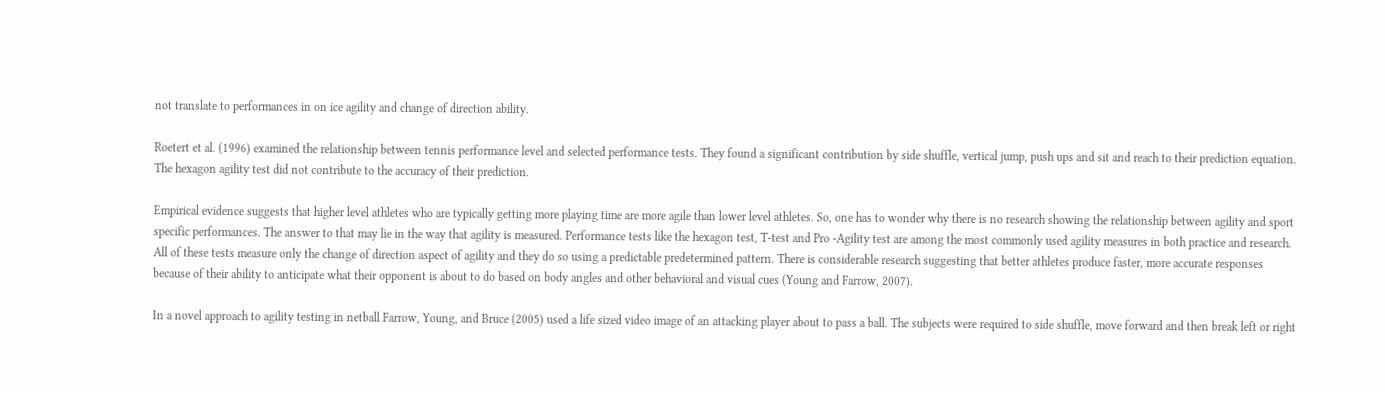not translate to performances in on ice agility and change of direction ability.

Roetert et al. (1996) examined the relationship between tennis performance level and selected performance tests. They found a significant contribution by side shuffle, vertical jump, push ups and sit and reach to their prediction equation. The hexagon agility test did not contribute to the accuracy of their prediction.

Empirical evidence suggests that higher level athletes who are typically getting more playing time are more agile than lower level athletes. So, one has to wonder why there is no research showing the relationship between agility and sport specific performances. The answer to that may lie in the way that agility is measured. Performance tests like the hexagon test, T-test and Pro -Agility test are among the most commonly used agility measures in both practice and research.  All of these tests measure only the change of direction aspect of agility and they do so using a predictable predetermined pattern. There is considerable research suggesting that better athletes produce faster, more accurate responses because of their ability to anticipate what their opponent is about to do based on body angles and other behavioral and visual cues (Young and Farrow, 2007).

In a novel approach to agility testing in netball Farrow, Young, and Bruce (2005) used a life sized video image of an attacking player about to pass a ball. The subjects were required to side shuffle, move forward and then break left or right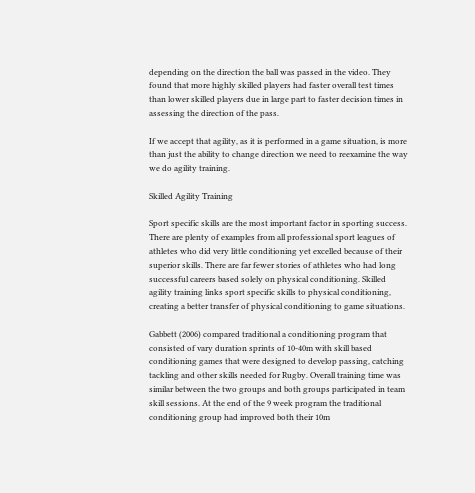depending on the direction the ball was passed in the video. They found that more highly skilled players had faster overall test times than lower skilled players due in large part to faster decision times in assessing the direction of the pass.

If we accept that agility, as it is performed in a game situation, is more than just the ability to change direction we need to reexamine the way we do agility training.

Skilled Agility Training

Sport specific skills are the most important factor in sporting success. There are plenty of examples from all professional sport leagues of athletes who did very little conditioning yet excelled because of their superior skills. There are far fewer stories of athletes who had long successful careers based solely on physical conditioning. Skilled agility training links sport specific skills to physical conditioning, creating a better transfer of physical conditioning to game situations.

Gabbett (2006) compared traditional a conditioning program that consisted of vary duration sprints of 10-40m with skill based conditioning games that were designed to develop passing, catching tackling and other skills needed for Rugby. Overall training time was similar between the two groups and both groups participated in team skill sessions. At the end of the 9 week program the traditional conditioning group had improved both their 10m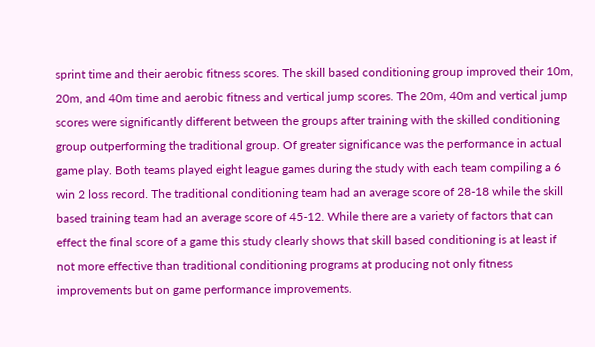sprint time and their aerobic fitness scores. The skill based conditioning group improved their 10m, 20m, and 40m time and aerobic fitness and vertical jump scores. The 20m, 40m and vertical jump scores were significantly different between the groups after training with the skilled conditioning group outperforming the traditional group. Of greater significance was the performance in actual game play. Both teams played eight league games during the study with each team compiling a 6 win 2 loss record. The traditional conditioning team had an average score of 28-18 while the skill based training team had an average score of 45-12. While there are a variety of factors that can effect the final score of a game this study clearly shows that skill based conditioning is at least if not more effective than traditional conditioning programs at producing not only fitness improvements but on game performance improvements.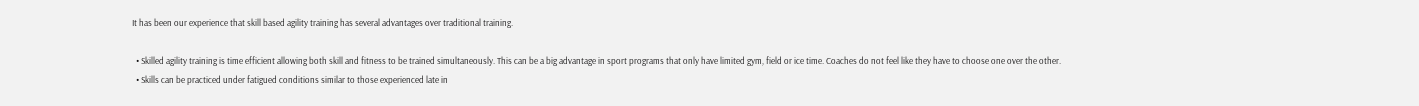It has been our experience that skill based agility training has several advantages over traditional training.

  • Skilled agility training is time efficient allowing both skill and fitness to be trained simultaneously. This can be a big advantage in sport programs that only have limited gym, field or ice time. Coaches do not feel like they have to choose one over the other.
  • Skills can be practiced under fatigued conditions similar to those experienced late in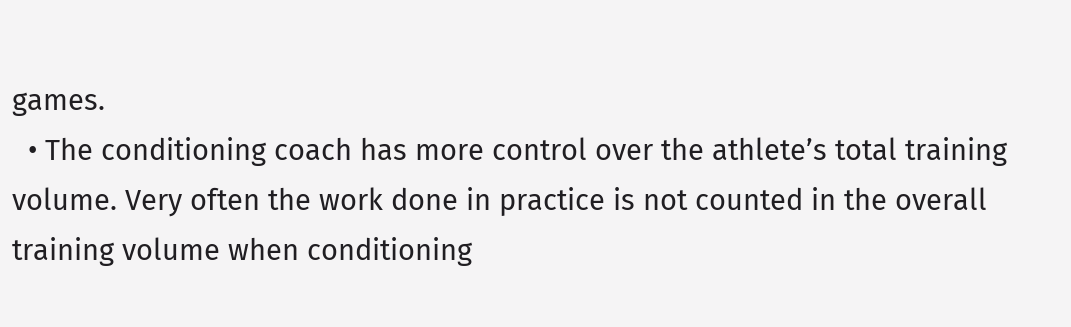games.
  • The conditioning coach has more control over the athlete’s total training volume. Very often the work done in practice is not counted in the overall training volume when conditioning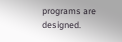programs are designed.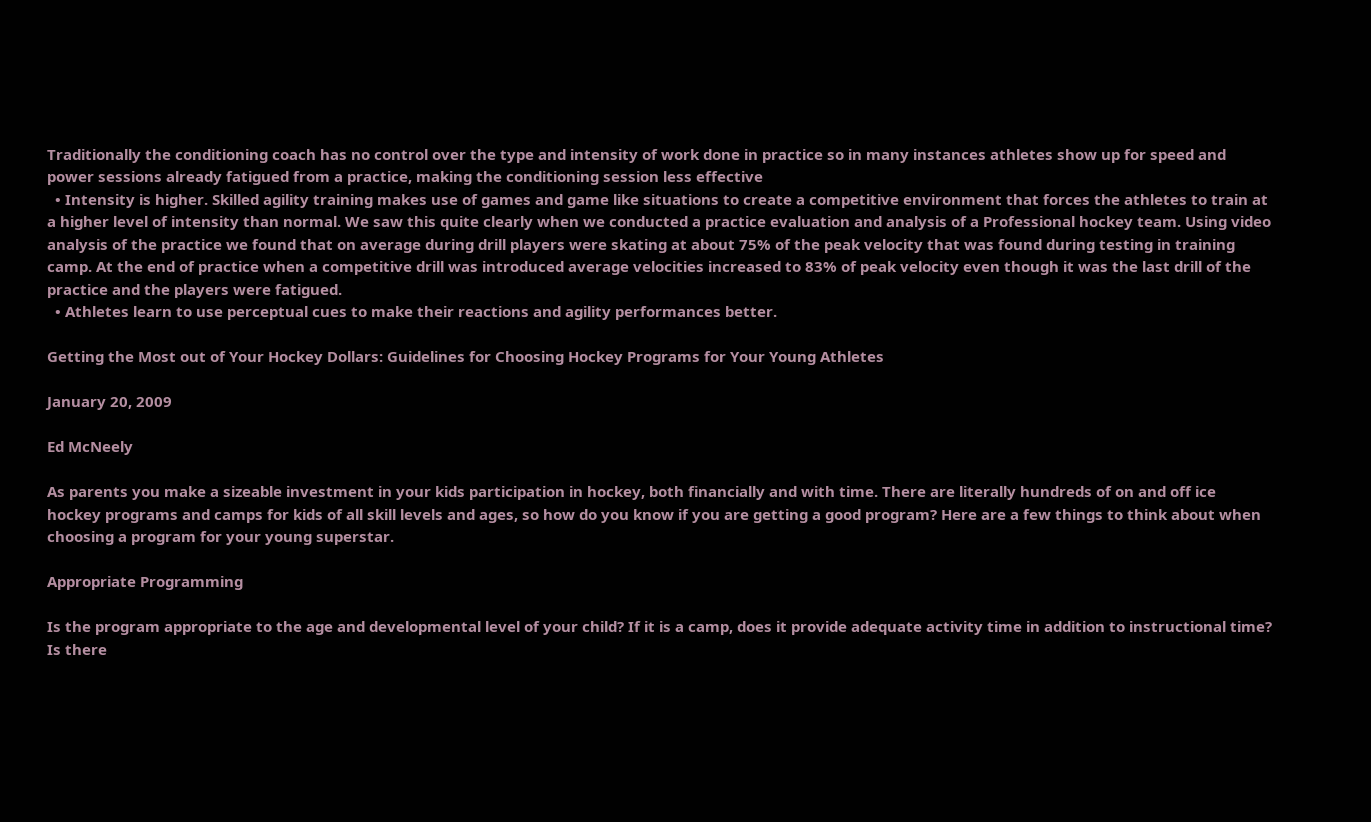Traditionally the conditioning coach has no control over the type and intensity of work done in practice so in many instances athletes show up for speed and power sessions already fatigued from a practice, making the conditioning session less effective
  • Intensity is higher. Skilled agility training makes use of games and game like situations to create a competitive environment that forces the athletes to train at a higher level of intensity than normal. We saw this quite clearly when we conducted a practice evaluation and analysis of a Professional hockey team. Using video analysis of the practice we found that on average during drill players were skating at about 75% of the peak velocity that was found during testing in training camp. At the end of practice when a competitive drill was introduced average velocities increased to 83% of peak velocity even though it was the last drill of the practice and the players were fatigued.
  • Athletes learn to use perceptual cues to make their reactions and agility performances better.

Getting the Most out of Your Hockey Dollars: Guidelines for Choosing Hockey Programs for Your Young Athletes

January 20, 2009

Ed McNeely

As parents you make a sizeable investment in your kids participation in hockey, both financially and with time. There are literally hundreds of on and off ice hockey programs and camps for kids of all skill levels and ages, so how do you know if you are getting a good program? Here are a few things to think about when choosing a program for your young superstar.

Appropriate Programming

Is the program appropriate to the age and developmental level of your child? If it is a camp, does it provide adequate activity time in addition to instructional time? Is there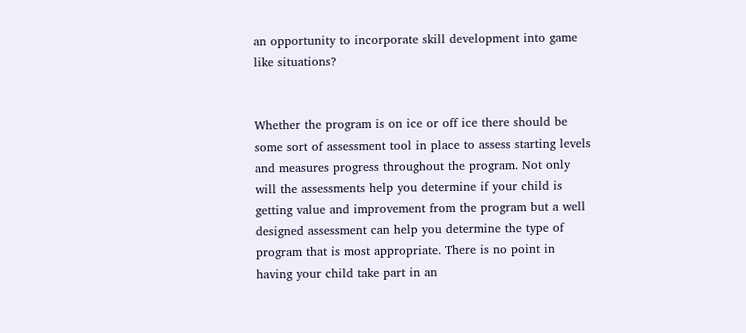an opportunity to incorporate skill development into game like situations?


Whether the program is on ice or off ice there should be some sort of assessment tool in place to assess starting levels and measures progress throughout the program. Not only will the assessments help you determine if your child is getting value and improvement from the program but a well designed assessment can help you determine the type of program that is most appropriate. There is no point in having your child take part in an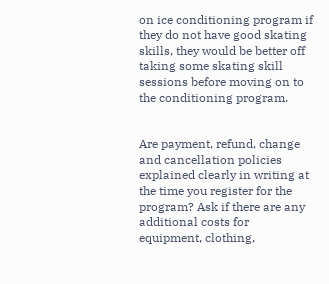on ice conditioning program if they do not have good skating skills, they would be better off taking some skating skill sessions before moving on to the conditioning program.


Are payment, refund, change and cancellation policies explained clearly in writing at the time you register for the program? Ask if there are any additional costs for equipment, clothing,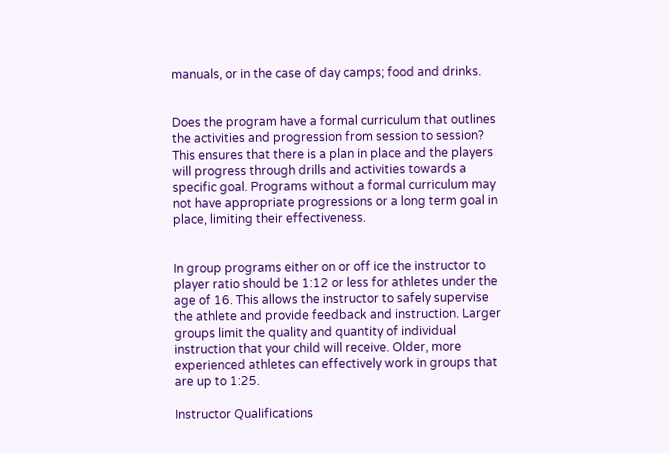manuals, or in the case of day camps; food and drinks.


Does the program have a formal curriculum that outlines the activities and progression from session to session? This ensures that there is a plan in place and the players will progress through drills and activities towards a specific goal. Programs without a formal curriculum may not have appropriate progressions or a long term goal in place, limiting their effectiveness.


In group programs either on or off ice the instructor to player ratio should be 1:12 or less for athletes under the age of 16. This allows the instructor to safely supervise the athlete and provide feedback and instruction. Larger groups limit the quality and quantity of individual instruction that your child will receive. Older, more experienced athletes can effectively work in groups that are up to 1:25.

Instructor Qualifications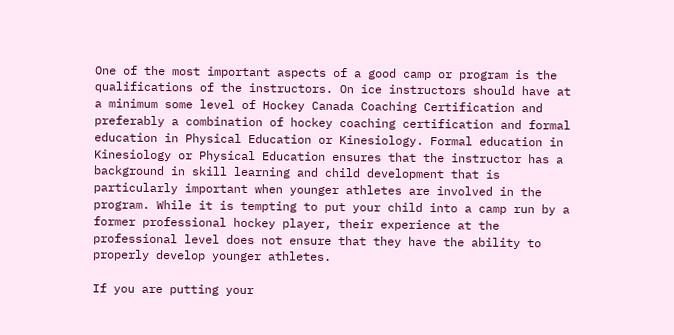One of the most important aspects of a good camp or program is the qualifications of the instructors. On ice instructors should have at a minimum some level of Hockey Canada Coaching Certification and preferably a combination of hockey coaching certification and formal education in Physical Education or Kinesiology. Formal education in Kinesiology or Physical Education ensures that the instructor has a background in skill learning and child development that is particularly important when younger athletes are involved in the program. While it is tempting to put your child into a camp run by a former professional hockey player, their experience at the professional level does not ensure that they have the ability to properly develop younger athletes.

If you are putting your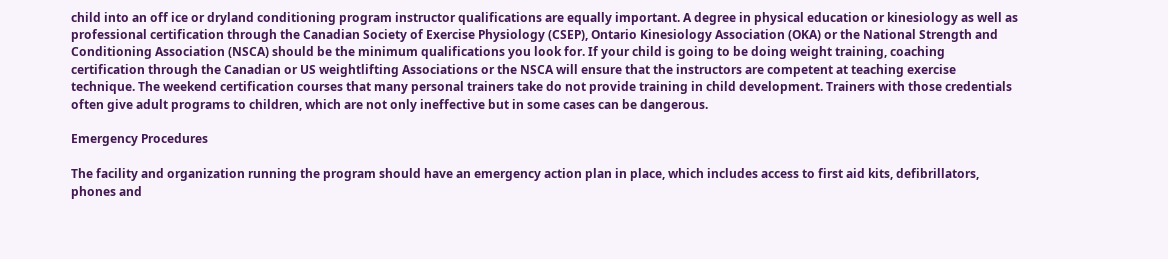child into an off ice or dryland conditioning program instructor qualifications are equally important. A degree in physical education or kinesiology as well as professional certification through the Canadian Society of Exercise Physiology (CSEP), Ontario Kinesiology Association (OKA) or the National Strength and Conditioning Association (NSCA) should be the minimum qualifications you look for. If your child is going to be doing weight training, coaching certification through the Canadian or US weightlifting Associations or the NSCA will ensure that the instructors are competent at teaching exercise technique. The weekend certification courses that many personal trainers take do not provide training in child development. Trainers with those credentials often give adult programs to children, which are not only ineffective but in some cases can be dangerous.

Emergency Procedures

The facility and organization running the program should have an emergency action plan in place, which includes access to first aid kits, defibrillators, phones and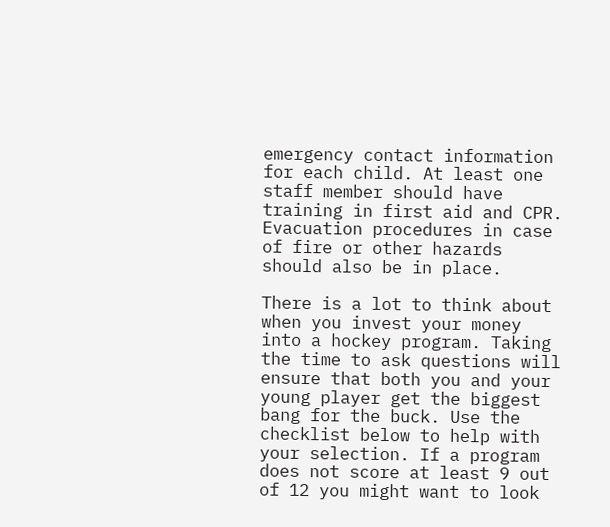emergency contact information for each child. At least one staff member should have training in first aid and CPR. Evacuation procedures in case of fire or other hazards should also be in place.

There is a lot to think about when you invest your money into a hockey program. Taking the time to ask questions will ensure that both you and your young player get the biggest bang for the buck. Use the checklist below to help with your selection. If a program does not score at least 9 out of 12 you might want to look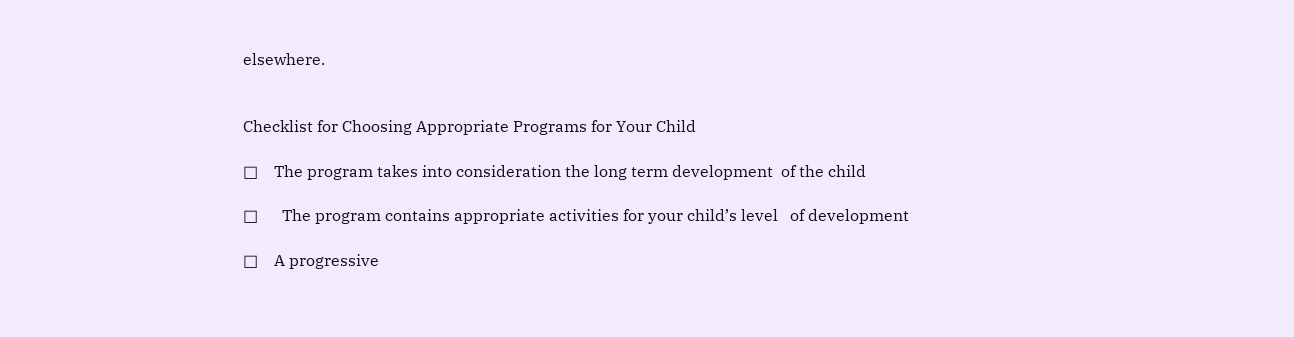elsewhere.


Checklist for Choosing Appropriate Programs for Your Child

□    The program takes into consideration the long term development  of the child

□      The program contains appropriate activities for your child’s level   of development

□    A progressive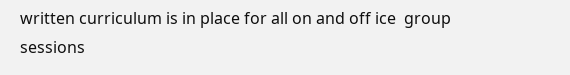written curriculum is in place for all on and off ice  group sessions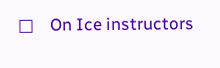□    On Ice instructors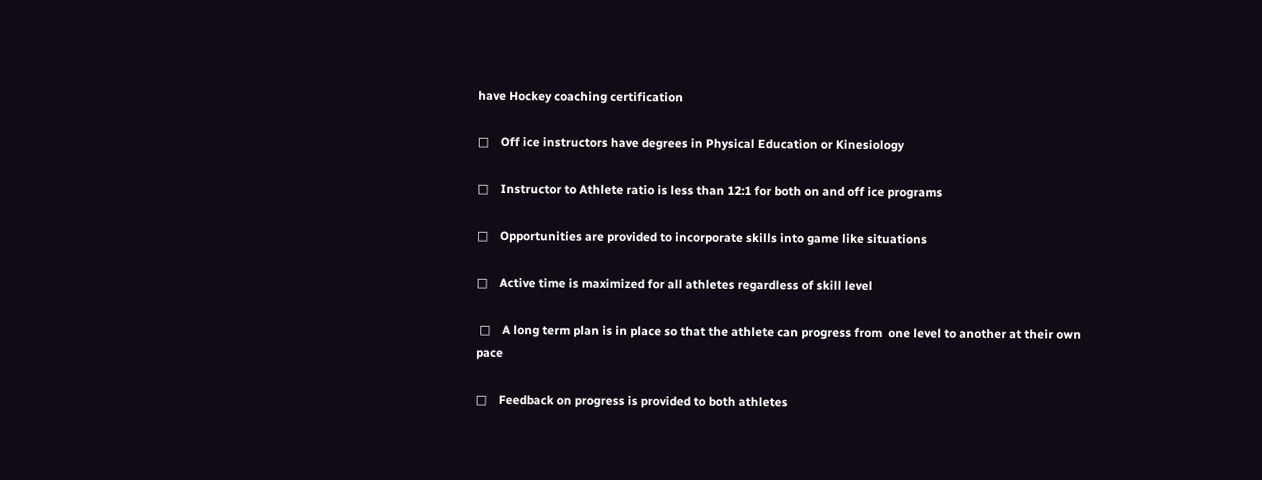have Hockey coaching certification

□    Off ice instructors have degrees in Physical Education or Kinesiology

□    Instructor to Athlete ratio is less than 12:1 for both on and off ice programs

□    Opportunities are provided to incorporate skills into game like situations

□    Active time is maximized for all athletes regardless of skill level

 □    A long term plan is in place so that the athlete can progress from  one level to another at their own pace

□    Feedback on progress is provided to both athletes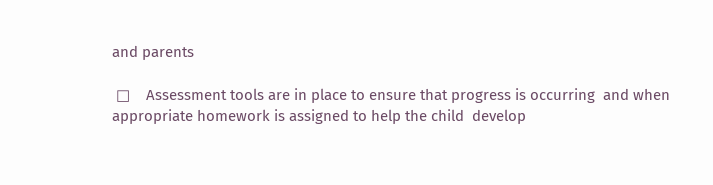and parents

 □    Assessment tools are in place to ensure that progress is occurring  and when appropriate homework is assigned to help the child  develop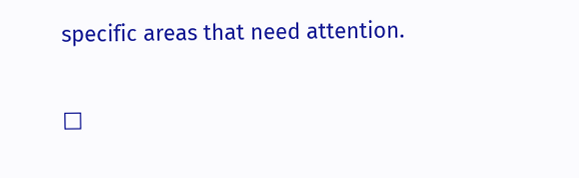specific areas that need attention.

□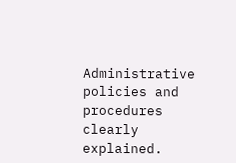Administrative policies and procedures clearly explained.